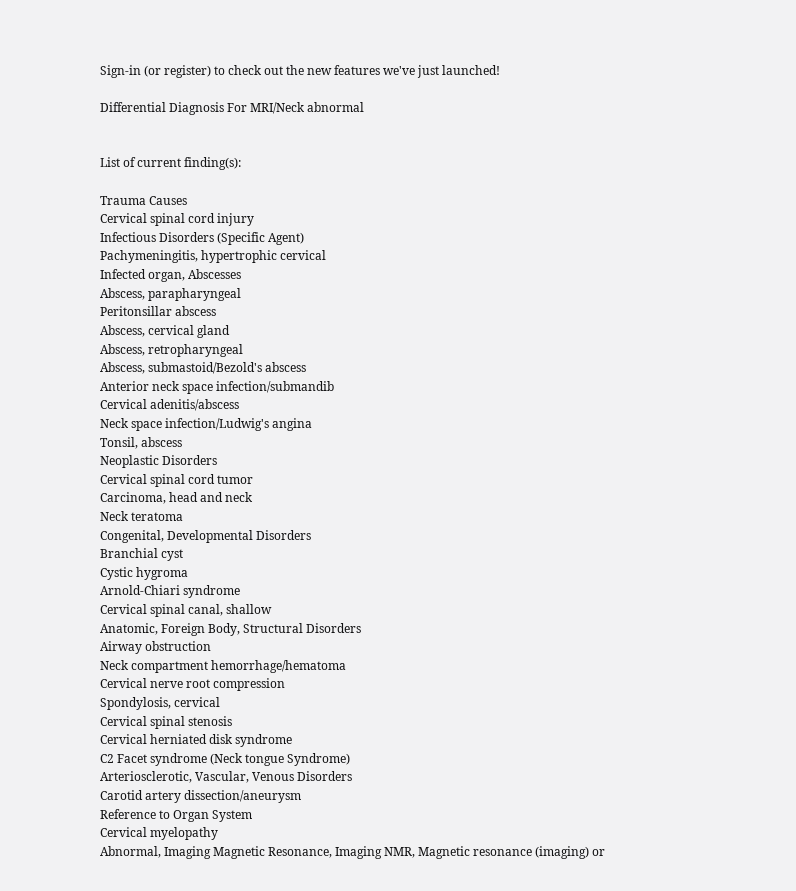Sign-in (or register) to check out the new features we've just launched!

Differential Diagnosis For MRI/Neck abnormal


List of current finding(s):

Trauma Causes
Cervical spinal cord injury
Infectious Disorders (Specific Agent)
Pachymeningitis, hypertrophic cervical
Infected organ, Abscesses
Abscess, parapharyngeal
Peritonsillar abscess
Abscess, cervical gland
Abscess, retropharyngeal
Abscess, submastoid/Bezold's abscess
Anterior neck space infection/submandib
Cervical adenitis/abscess
Neck space infection/Ludwig's angina
Tonsil, abscess
Neoplastic Disorders
Cervical spinal cord tumor
Carcinoma, head and neck
Neck teratoma
Congenital, Developmental Disorders
Branchial cyst
Cystic hygroma
Arnold-Chiari syndrome
Cervical spinal canal, shallow
Anatomic, Foreign Body, Structural Disorders
Airway obstruction
Neck compartment hemorrhage/hematoma
Cervical nerve root compression
Spondylosis, cervical
Cervical spinal stenosis
Cervical herniated disk syndrome
C2 Facet syndrome (Neck tongue Syndrome)
Arteriosclerotic, Vascular, Venous Disorders
Carotid artery dissection/aneurysm
Reference to Organ System
Cervical myelopathy
Abnormal, Imaging Magnetic Resonance, Imaging NMR, Magnetic resonance (imaging) or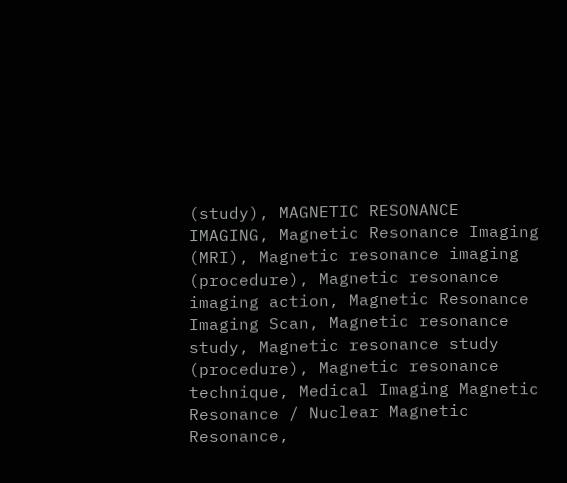(study), MAGNETIC RESONANCE IMAGING, Magnetic Resonance Imaging (MRI), Magnetic resonance imaging (procedure), Magnetic resonance imaging action, Magnetic Resonance Imaging Scan, Magnetic resonance study, Magnetic resonance study (procedure), Magnetic resonance technique, Medical Imaging Magnetic Resonance / Nuclear Magnetic Resonance,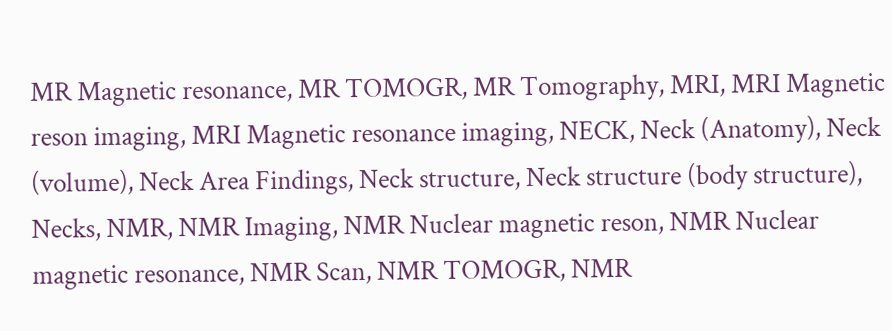MR Magnetic resonance, MR TOMOGR, MR Tomography, MRI, MRI Magnetic reson imaging, MRI Magnetic resonance imaging, NECK, Neck (Anatomy), Neck (volume), Neck Area Findings, Neck structure, Neck structure (body structure), Necks, NMR, NMR Imaging, NMR Nuclear magnetic reson, NMR Nuclear magnetic resonance, NMR Scan, NMR TOMOGR, NMR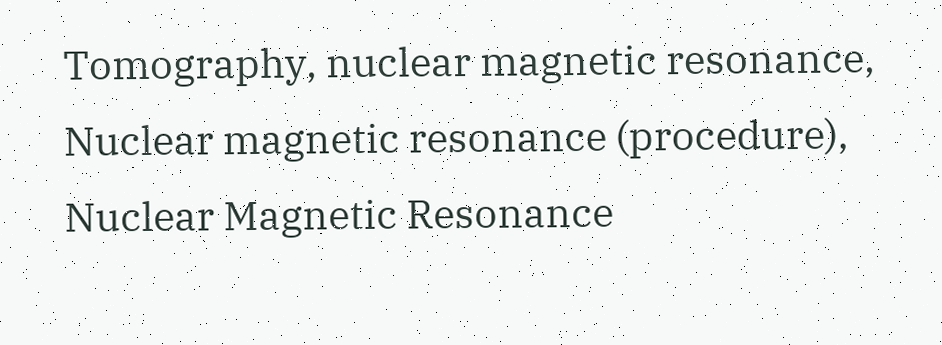Tomography, nuclear magnetic resonance, Nuclear magnetic resonance (procedure), Nuclear Magnetic Resonance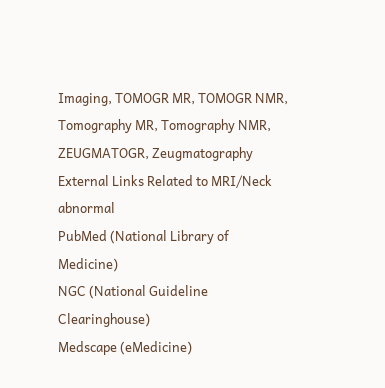Imaging, TOMOGR MR, TOMOGR NMR, Tomography MR, Tomography NMR, ZEUGMATOGR, Zeugmatography
External Links Related to MRI/Neck abnormal
PubMed (National Library of Medicine)
NGC (National Guideline Clearinghouse)
Medscape (eMedicine)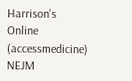Harrison's Online (accessmedicine)
NEJM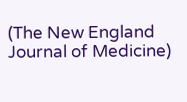(The New England Journal of Medicine)